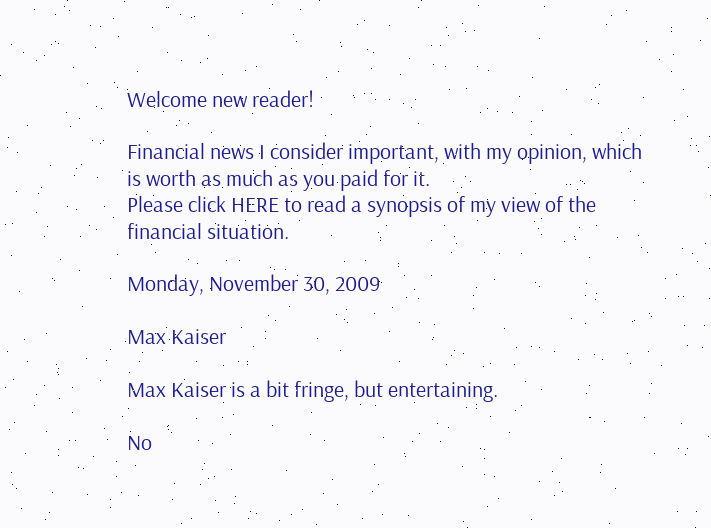Welcome new reader!

Financial news I consider important, with my opinion, which is worth as much as you paid for it.
Please click HERE to read a synopsis of my view of the financial situation.

Monday, November 30, 2009

Max Kaiser

Max Kaiser is a bit fringe, but entertaining.

No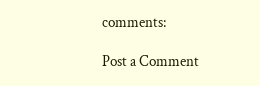comments:

Post a Comment